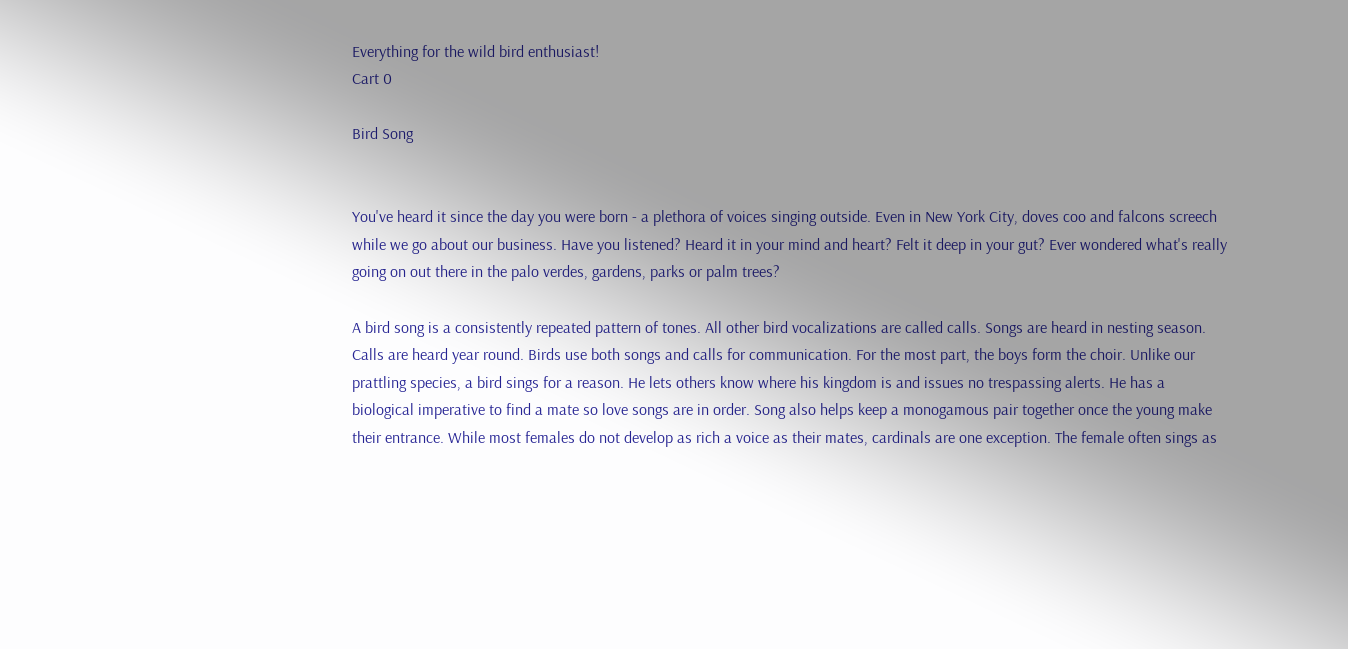Everything for the wild bird enthusiast!
Cart 0

Bird Song


You've heard it since the day you were born - a plethora of voices singing outside. Even in New York City, doves coo and falcons screech while we go about our business. Have you listened? Heard it in your mind and heart? Felt it deep in your gut? Ever wondered what's really going on out there in the palo verdes, gardens, parks or palm trees?

A bird song is a consistently repeated pattern of tones. All other bird vocalizations are called calls. Songs are heard in nesting season. Calls are heard year round. Birds use both songs and calls for communication. For the most part, the boys form the choir. Unlike our prattling species, a bird sings for a reason. He lets others know where his kingdom is and issues no trespassing alerts. He has a biological imperative to find a mate so love songs are in order. Song also helps keep a monogamous pair together once the young make their entrance. While most females do not develop as rich a voice as their mates, cardinals are one exception. The female often sings as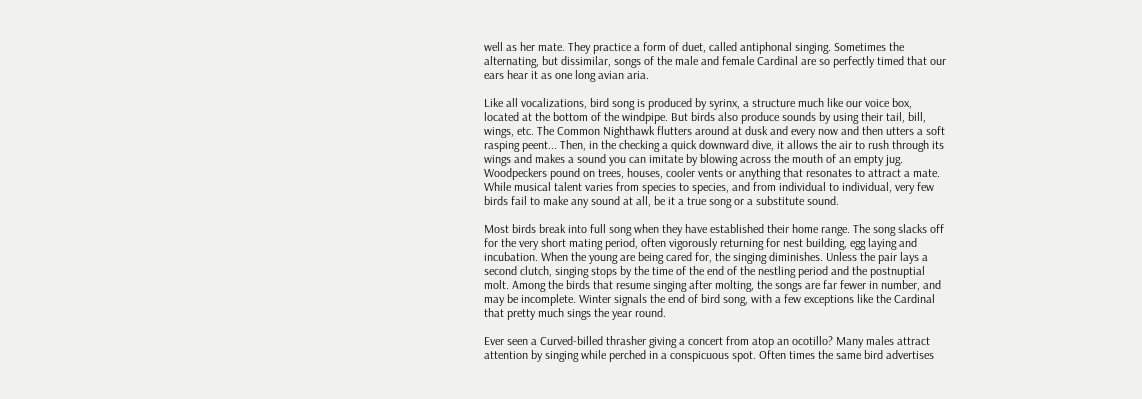well as her mate. They practice a form of duet, called antiphonal singing. Sometimes the alternating, but dissimilar, songs of the male and female Cardinal are so perfectly timed that our ears hear it as one long avian aria.

Like all vocalizations, bird song is produced by syrinx, a structure much like our voice box, located at the bottom of the windpipe. But birds also produce sounds by using their tail, bill, wings, etc. The Common Nighthawk flutters around at dusk and every now and then utters a soft rasping peent... Then, in the checking a quick downward dive, it allows the air to rush through its wings and makes a sound you can imitate by blowing across the mouth of an empty jug. Woodpeckers pound on trees, houses, cooler vents or anything that resonates to attract a mate. While musical talent varies from species to species, and from individual to individual, very few birds fail to make any sound at all, be it a true song or a substitute sound.

Most birds break into full song when they have established their home range. The song slacks off for the very short mating period, often vigorously returning for nest building, egg laying and incubation. When the young are being cared for, the singing diminishes. Unless the pair lays a second clutch, singing stops by the time of the end of the nestling period and the postnuptial molt. Among the birds that resume singing after molting, the songs are far fewer in number, and may be incomplete. Winter signals the end of bird song, with a few exceptions like the Cardinal that pretty much sings the year round.

Ever seen a Curved-billed thrasher giving a concert from atop an ocotillo? Many males attract attention by singing while perched in a conspicuous spot. Often times the same bird advertises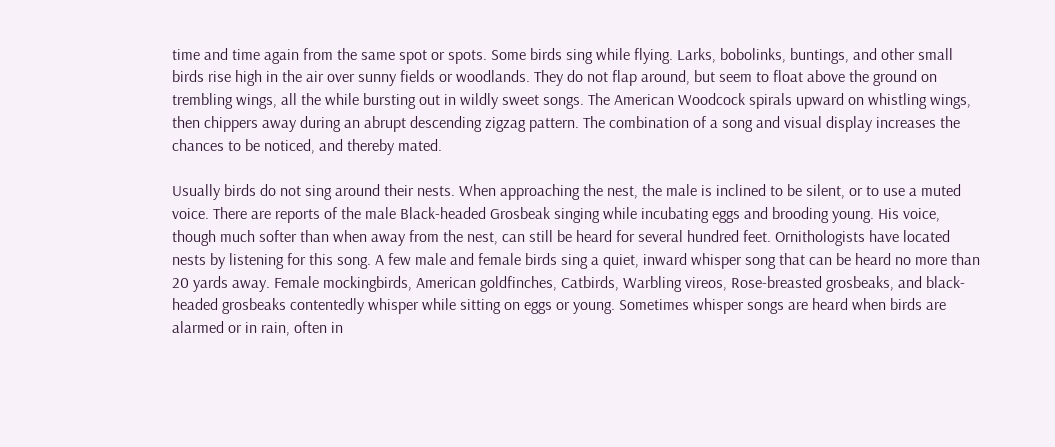time and time again from the same spot or spots. Some birds sing while flying. Larks, bobolinks, buntings, and other small birds rise high in the air over sunny fields or woodlands. They do not flap around, but seem to float above the ground on trembling wings, all the while bursting out in wildly sweet songs. The American Woodcock spirals upward on whistling wings, then chippers away during an abrupt descending zigzag pattern. The combination of a song and visual display increases the chances to be noticed, and thereby mated.

Usually birds do not sing around their nests. When approaching the nest, the male is inclined to be silent, or to use a muted voice. There are reports of the male Black-headed Grosbeak singing while incubating eggs and brooding young. His voice, though much softer than when away from the nest, can still be heard for several hundred feet. Ornithologists have located nests by listening for this song. A few male and female birds sing a quiet, inward whisper song that can be heard no more than 20 yards away. Female mockingbirds, American goldfinches, Catbirds, Warbling vireos, Rose-breasted grosbeaks, and black-headed grosbeaks contentedly whisper while sitting on eggs or young. Sometimes whisper songs are heard when birds are alarmed or in rain, often in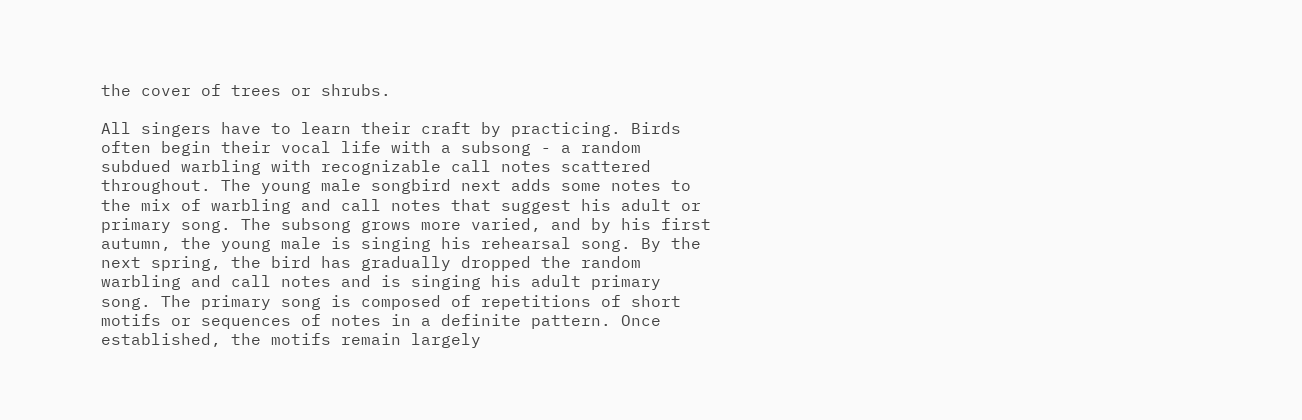the cover of trees or shrubs.

All singers have to learn their craft by practicing. Birds often begin their vocal life with a subsong - a random subdued warbling with recognizable call notes scattered throughout. The young male songbird next adds some notes to the mix of warbling and call notes that suggest his adult or primary song. The subsong grows more varied, and by his first autumn, the young male is singing his rehearsal song. By the next spring, the bird has gradually dropped the random warbling and call notes and is singing his adult primary song. The primary song is composed of repetitions of short motifs or sequences of notes in a definite pattern. Once established, the motifs remain largely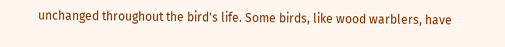unchanged throughout the bird's life. Some birds, like wood warblers, have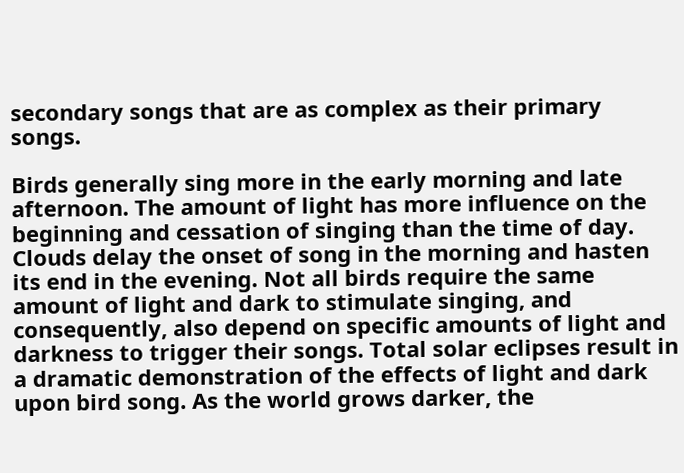secondary songs that are as complex as their primary songs.

Birds generally sing more in the early morning and late afternoon. The amount of light has more influence on the beginning and cessation of singing than the time of day. Clouds delay the onset of song in the morning and hasten its end in the evening. Not all birds require the same amount of light and dark to stimulate singing, and consequently, also depend on specific amounts of light and darkness to trigger their songs. Total solar eclipses result in a dramatic demonstration of the effects of light and dark upon bird song. As the world grows darker, the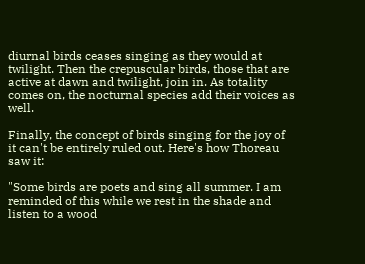diurnal birds ceases singing as they would at twilight. Then the crepuscular birds, those that are active at dawn and twilight, join in. As totality comes on, the nocturnal species add their voices as well.

Finally, the concept of birds singing for the joy of it can't be entirely ruled out. Here's how Thoreau saw it:

"Some birds are poets and sing all summer. I am reminded of this while we rest in the shade and listen to a wood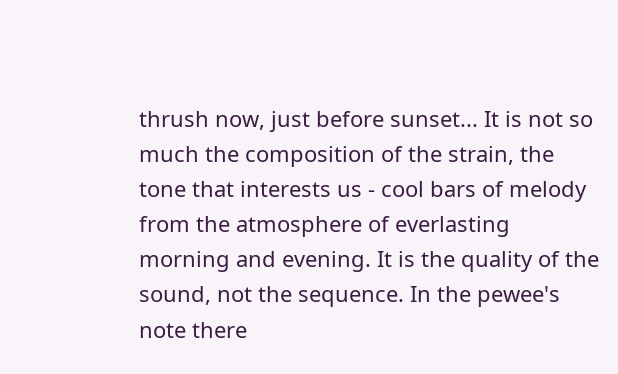thrush now, just before sunset... It is not so much the composition of the strain, the tone that interests us - cool bars of melody from the atmosphere of everlasting morning and evening. It is the quality of the sound, not the sequence. In the pewee's note there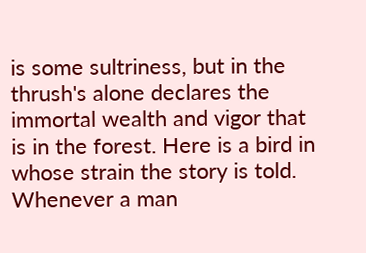is some sultriness, but in the thrush's alone declares the immortal wealth and vigor that is in the forest. Here is a bird in whose strain the story is told. Whenever a man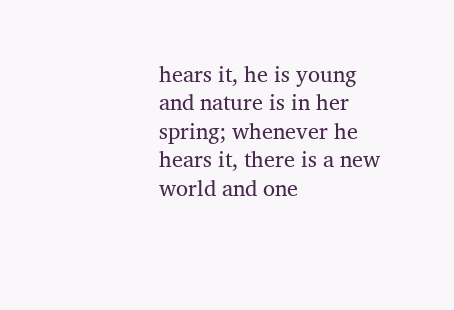hears it, he is young and nature is in her spring; whenever he hears it, there is a new world and one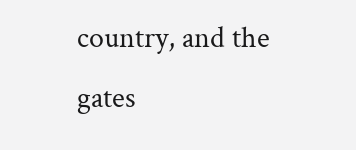country, and the gates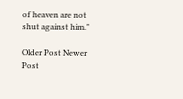of heaven are not shut against him."

Older Post Newer Post